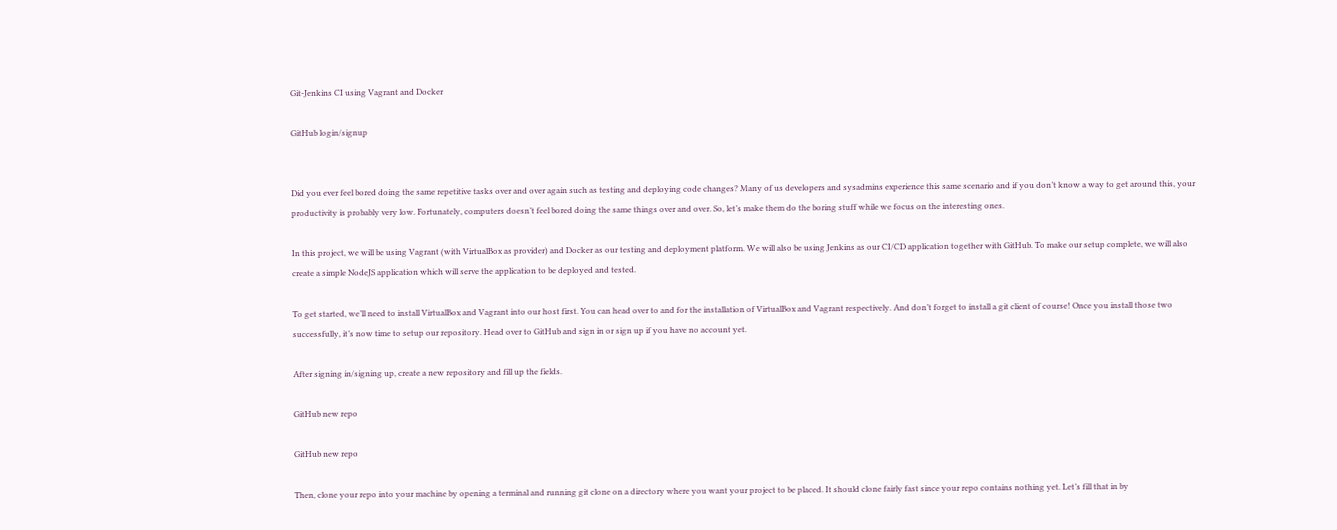Git-Jenkins CI using Vagrant and Docker

GitHub login/signup


Did you ever feel bored doing the same repetitive tasks over and over again such as testing and deploying code changes? Many of us developers and sysadmins experience this same scenario and if you don’t know a way to get around this, your productivity is probably very low. Fortunately, computers doesn’t feel bored doing the same things over and over. So, let’s make them do the boring stuff while we focus on the interesting ones.

In this project, we will be using Vagrant (with VirtualBox as provider) and Docker as our testing and deployment platform. We will also be using Jenkins as our CI/CD application together with GitHub. To make our setup complete, we will also create a simple NodeJS application which will serve the application to be deployed and tested.

To get started, we’ll need to install VirtualBox and Vagrant into our host first. You can head over to and for the installation of VirtualBox and Vagrant respectively. And don’t forget to install a git client of course! Once you install those two successfully, it’s now time to setup our repository. Head over to GitHub and sign in or sign up if you have no account yet.

After signing in/signing up, create a new repository and fill up the fields.

GitHub new repo

GitHub new repo

Then, clone your repo into your machine by opening a terminal and running git clone on a directory where you want your project to be placed. It should clone fairly fast since your repo contains nothing yet. Let’s fill that in by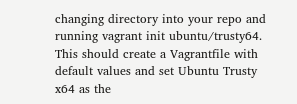changing directory into your repo and running vagrant init ubuntu/trusty64. This should create a Vagrantfile with default values and set Ubuntu Trusty x64 as the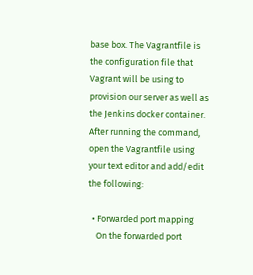base box. The Vagrantfile is the configuration file that Vagrant will be using to provision our server as well as the Jenkins docker container. After running the command, open the Vagrantfile using your text editor and add/edit the following:

  • Forwarded port mapping
    On the forwarded port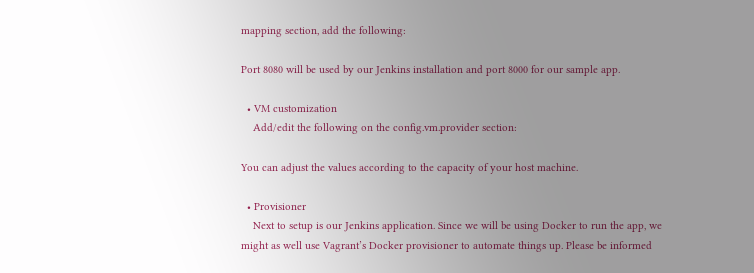mapping section, add the following:

Port 8080 will be used by our Jenkins installation and port 8000 for our sample app.

  • VM customization
    Add/edit the following on the config.vm.provider section:

You can adjust the values according to the capacity of your host machine.

  • Provisioner
    Next to setup is our Jenkins application. Since we will be using Docker to run the app, we might as well use Vagrant’s Docker provisioner to automate things up. Please be informed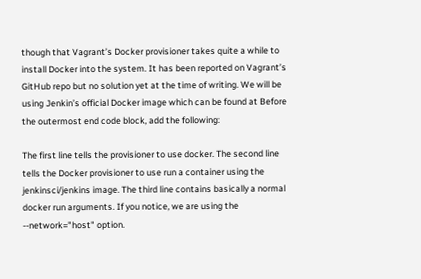though that Vagrant’s Docker provisioner takes quite a while to install Docker into the system. It has been reported on Vagrant’s GitHub repo but no solution yet at the time of writing. We will be using Jenkin’s official Docker image which can be found at Before the outermost end code block, add the following:

The first line tells the provisioner to use docker. The second line tells the Docker provisioner to use run a container using the jenkinsci/jenkins image. The third line contains basically a normal docker run arguments. If you notice, we are using the --network="host" option.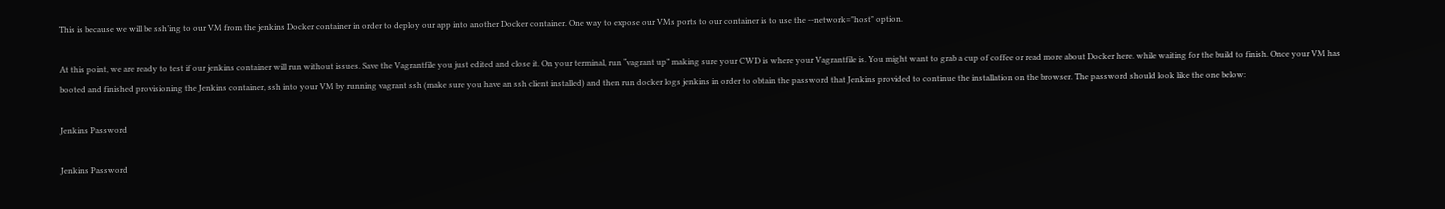This is because we will be ssh’ing to our VM from the jenkins Docker container in order to deploy our app into another Docker container. One way to expose our VMs ports to our container is to use the --network="host" option.

At this point, we are ready to test if our jenkins container will run without issues. Save the Vagrantfile you just edited and close it. On your terminal, run “vagrant up” making sure your CWD is where your Vagrantfile is. You might want to grab a cup of coffee or read more about Docker here. while waiting for the build to finish. Once your VM has booted and finished provisioning the Jenkins container, ssh into your VM by running vagrant ssh (make sure you have an ssh client installed) and then run docker logs jenkins in order to obtain the password that Jenkins provided to continue the installation on the browser. The password should look like the one below:

Jenkins Password

Jenkins Password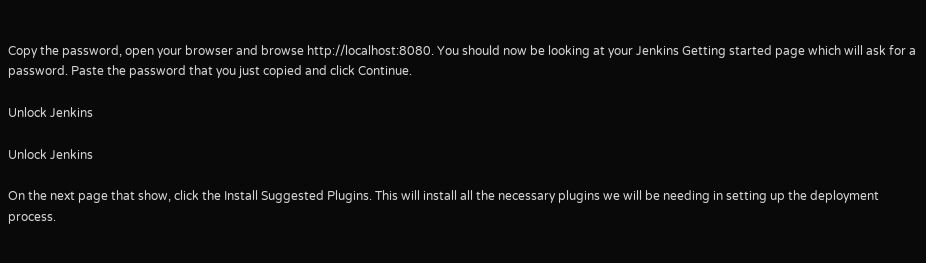Copy the password, open your browser and browse http://localhost:8080. You should now be looking at your Jenkins Getting started page which will ask for a password. Paste the password that you just copied and click Continue.

Unlock Jenkins

Unlock Jenkins

On the next page that show, click the Install Suggested Plugins. This will install all the necessary plugins we will be needing in setting up the deployment process.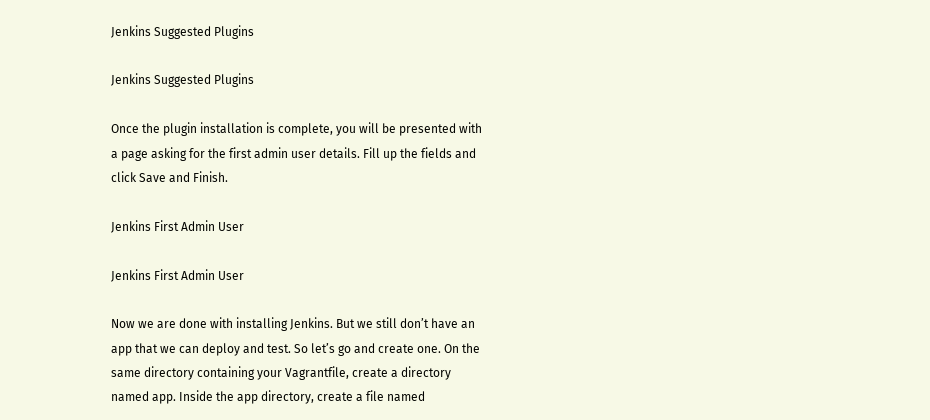Jenkins Suggested Plugins

Jenkins Suggested Plugins

Once the plugin installation is complete, you will be presented with a page asking for the first admin user details. Fill up the fields and click Save and Finish.

Jenkins First Admin User

Jenkins First Admin User

Now we are done with installing Jenkins. But we still don’t have an app that we can deploy and test. So let’s go and create one. On the same directory containing your Vagrantfile, create a directory named app. Inside the app directory, create a file named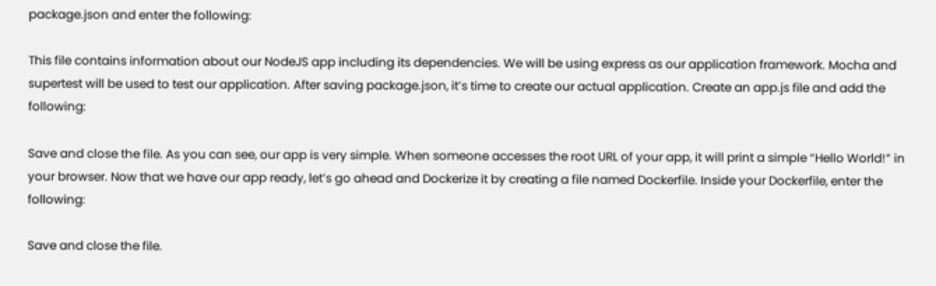package.json and enter the following:

This file contains information about our NodeJS app including its dependencies. We will be using express as our application framework. Mocha and supertest will be used to test our application. After saving package.json, it’s time to create our actual application. Create an app.js file and add the following:

Save and close the file. As you can see, our app is very simple. When someone accesses the root URL of your app, it will print a simple “Hello World!” in your browser. Now that we have our app ready, let’s go ahead and Dockerize it by creating a file named Dockerfile. Inside your Dockerfile, enter the following:

Save and close the file.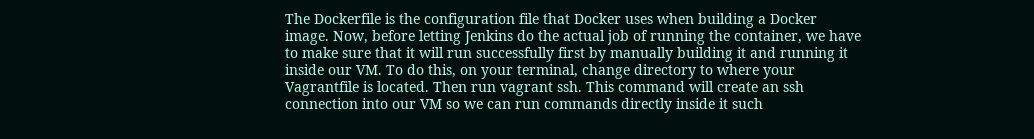The Dockerfile is the configuration file that Docker uses when building a Docker image. Now, before letting Jenkins do the actual job of running the container, we have to make sure that it will run successfully first by manually building it and running it inside our VM. To do this, on your terminal, change directory to where your Vagrantfile is located. Then run vagrant ssh. This command will create an ssh connection into our VM so we can run commands directly inside it such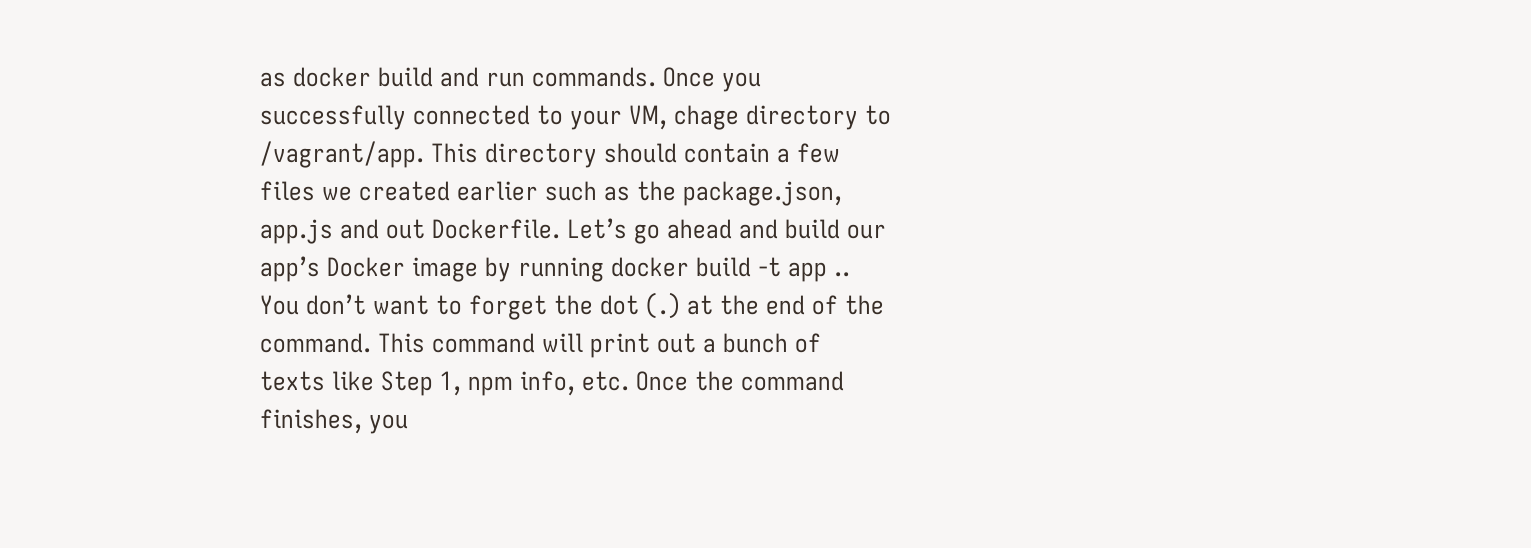as docker build and run commands. Once you successfully connected to your VM, chage directory to /vagrant/app. This directory should contain a few files we created earlier such as the package.json, app.js and out Dockerfile. Let’s go ahead and build our app’s Docker image by running docker build -t app .. You don’t want to forget the dot (.) at the end of the command. This command will print out a bunch of texts like Step 1, npm info, etc. Once the command finishes, you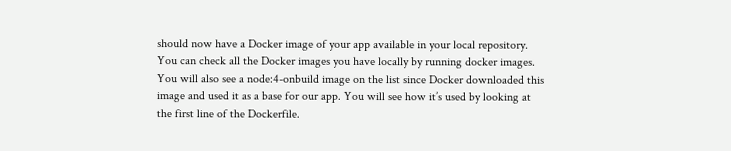should now have a Docker image of your app available in your local repository. You can check all the Docker images you have locally by running docker images. You will also see a node:4-onbuild image on the list since Docker downloaded this image and used it as a base for our app. You will see how it’s used by looking at the first line of the Dockerfile.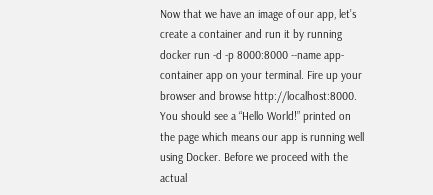Now that we have an image of our app, let’s create a container and run it by running docker run -d -p 8000:8000 --name app-container app on your terminal. Fire up your browser and browse http://localhost:8000. You should see a “Hello World!” printed on the page which means our app is running well using Docker. Before we proceed with the actual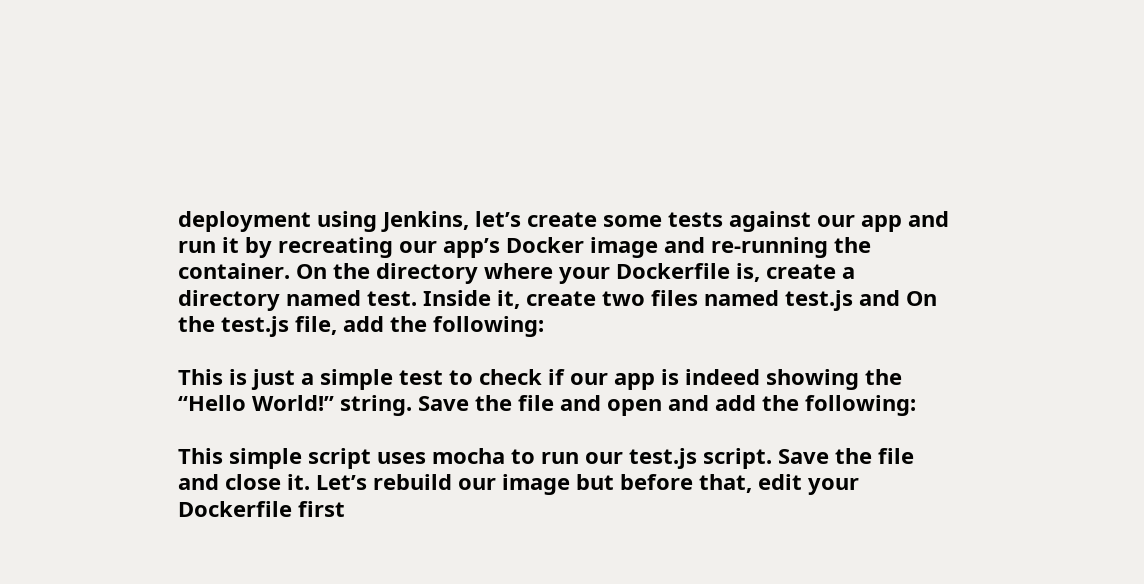deployment using Jenkins, let’s create some tests against our app and run it by recreating our app’s Docker image and re-running the container. On the directory where your Dockerfile is, create a directory named test. Inside it, create two files named test.js and On the test.js file, add the following:

This is just a simple test to check if our app is indeed showing the “Hello World!” string. Save the file and open and add the following:

This simple script uses mocha to run our test.js script. Save the file and close it. Let’s rebuild our image but before that, edit your Dockerfile first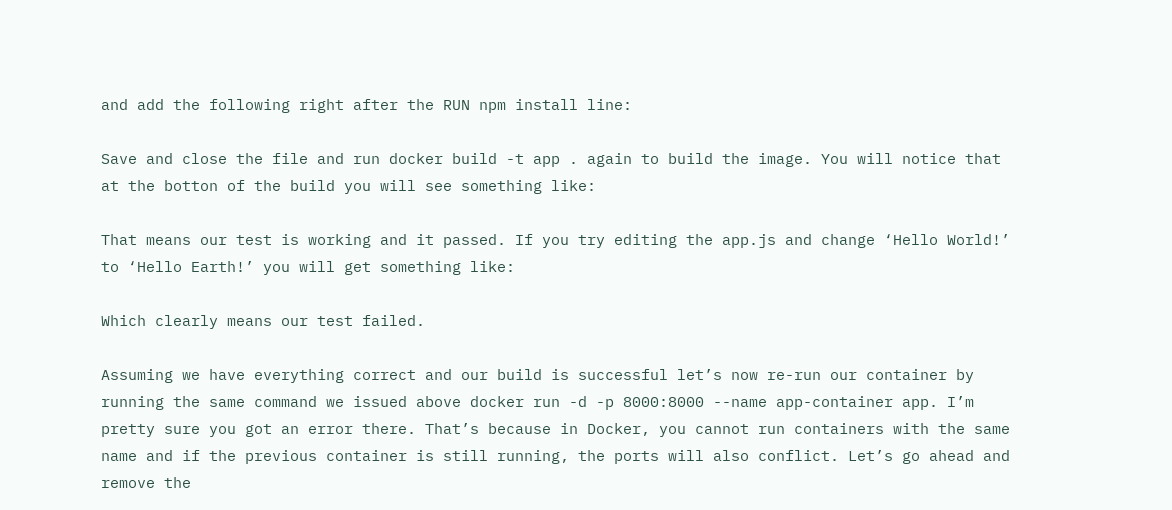and add the following right after the RUN npm install line:

Save and close the file and run docker build -t app . again to build the image. You will notice that at the botton of the build you will see something like:

That means our test is working and it passed. If you try editing the app.js and change ‘Hello World!’ to ‘Hello Earth!’ you will get something like:

Which clearly means our test failed.

Assuming we have everything correct and our build is successful let’s now re-run our container by running the same command we issued above docker run -d -p 8000:8000 --name app-container app. I’m pretty sure you got an error there. That’s because in Docker, you cannot run containers with the same name and if the previous container is still running, the ports will also conflict. Let’s go ahead and remove the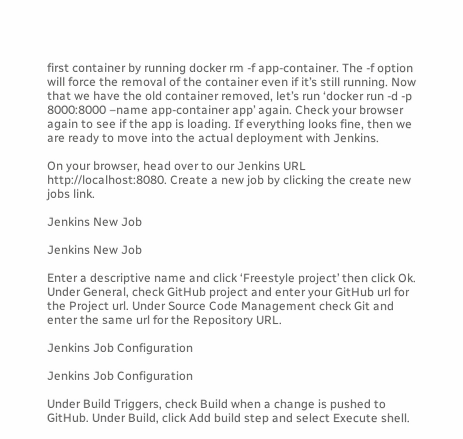first container by running docker rm -f app-container. The -f option will force the removal of the container even if it’s still running. Now that we have the old container removed, let’s run ‘docker run -d -p 8000:8000 –name app-container app’ again. Check your browser again to see if the app is loading. If everything looks fine, then we are ready to move into the actual deployment with Jenkins.

On your browser, head over to our Jenkins URL http://localhost:8080. Create a new job by clicking the create new jobs link.

Jenkins New Job

Jenkins New Job

Enter a descriptive name and click ‘Freestyle project’ then click Ok. Under General, check GitHub project and enter your GitHub url for the Project url. Under Source Code Management check Git and enter the same url for the Repository URL.

Jenkins Job Configuration

Jenkins Job Configuration

Under Build Triggers, check Build when a change is pushed to GitHub. Under Build, click Add build step and select Execute shell.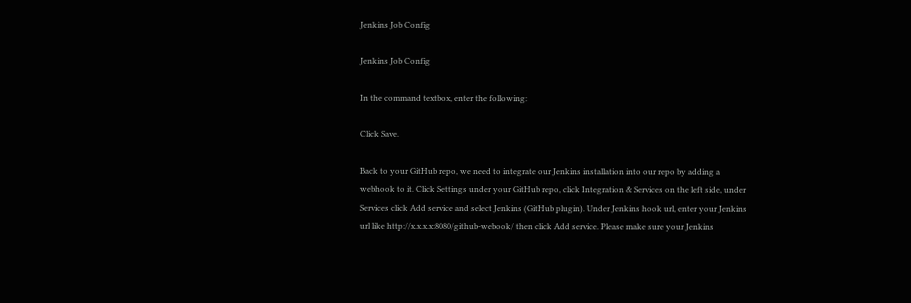Jenkins Job Config

Jenkins Job Config

In the command textbox, enter the following:

Click Save.

Back to your GitHub repo, we need to integrate our Jenkins installation into our repo by adding a webhook to it. Click Settings under your GitHub repo, click Integration & Services on the left side, under Services click Add service and select Jenkins (GitHub plugin). Under Jenkins hook url, enter your Jenkins url like http://x.x.x.x:8080/github-webook/ then click Add service. Please make sure your Jenkins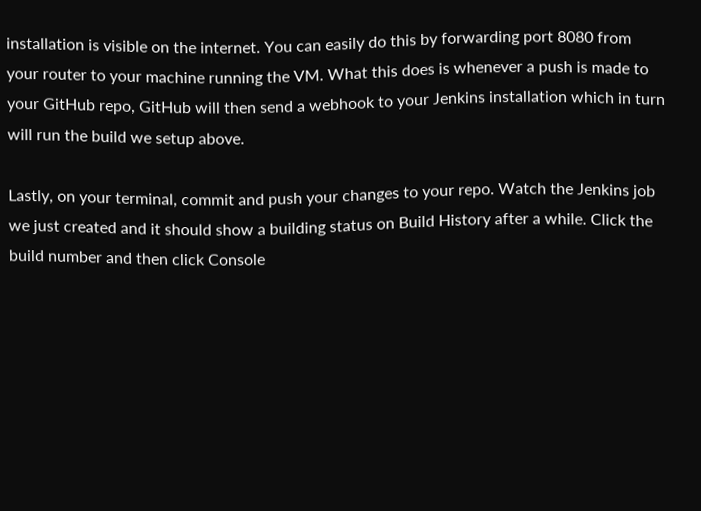installation is visible on the internet. You can easily do this by forwarding port 8080 from your router to your machine running the VM. What this does is whenever a push is made to your GitHub repo, GitHub will then send a webhook to your Jenkins installation which in turn will run the build we setup above.

Lastly, on your terminal, commit and push your changes to your repo. Watch the Jenkins job we just created and it should show a building status on Build History after a while. Click the build number and then click Console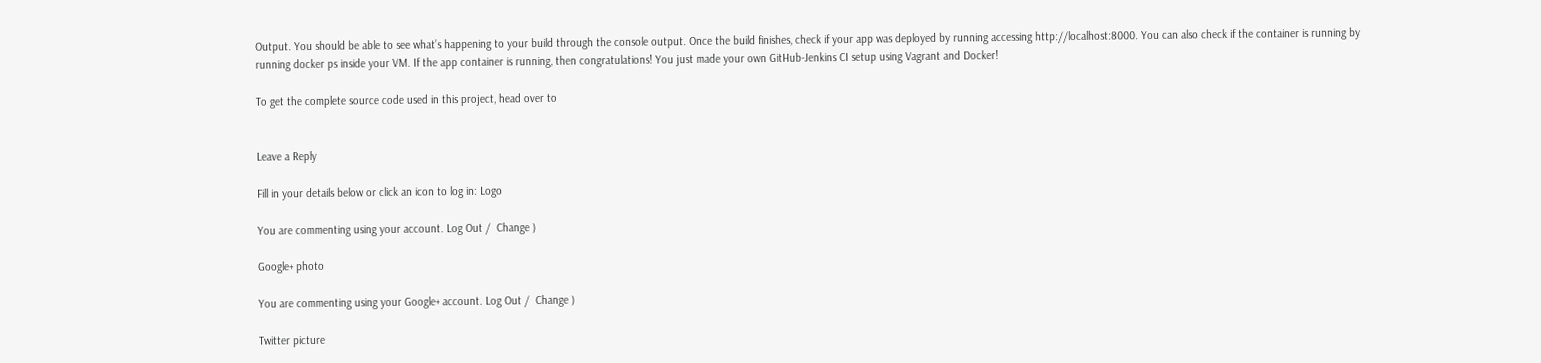Output. You should be able to see what’s happening to your build through the console output. Once the build finishes, check if your app was deployed by running accessing http://localhost:8000. You can also check if the container is running by running docker ps inside your VM. If the app container is running, then congratulations! You just made your own GitHub-Jenkins CI setup using Vagrant and Docker!

To get the complete source code used in this project, head over to


Leave a Reply

Fill in your details below or click an icon to log in: Logo

You are commenting using your account. Log Out /  Change )

Google+ photo

You are commenting using your Google+ account. Log Out /  Change )

Twitter picture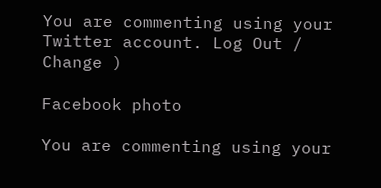You are commenting using your Twitter account. Log Out /  Change )

Facebook photo

You are commenting using your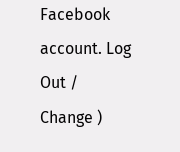Facebook account. Log Out /  Change )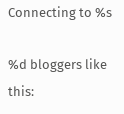Connecting to %s

%d bloggers like this: